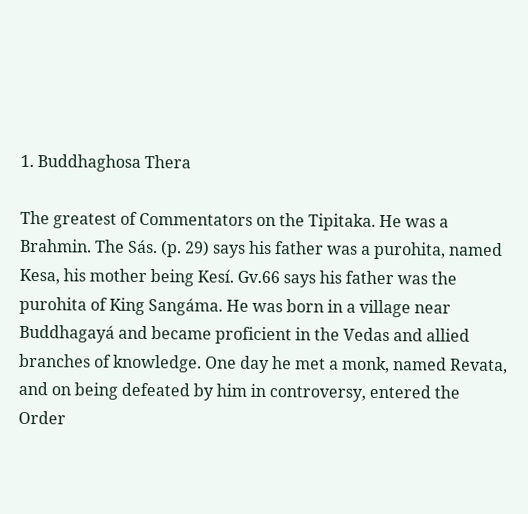1. Buddhaghosa Thera

The greatest of Commentators on the Tipitaka. He was a Brahmin. The Sás. (p. 29) says his father was a purohita, named Kesa, his mother being Kesí. Gv.66 says his father was the purohita of King Sangáma. He was born in a village near Buddhagayá and became proficient in the Vedas and allied branches of knowledge. One day he met a monk, named Revata, and on being defeated by him in controversy, entered the Order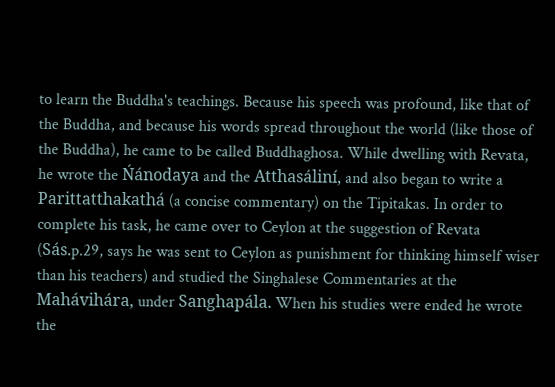to learn the Buddha's teachings. Because his speech was profound, like that of the Buddha, and because his words spread throughout the world (like those of the Buddha), he came to be called Buddhaghosa. While dwelling with Revata, he wrote the Ńánodaya and the Atthasáliní, and also began to write a Parittatthakathá (a concise commentary) on the Tipitakas. In order to complete his task, he came over to Ceylon at the suggestion of Revata (Sás.p.29, says he was sent to Ceylon as punishment for thinking himself wiser than his teachers) and studied the Singhalese Commentaries at the Mahávihára, under Sanghapála. When his studies were ended he wrote the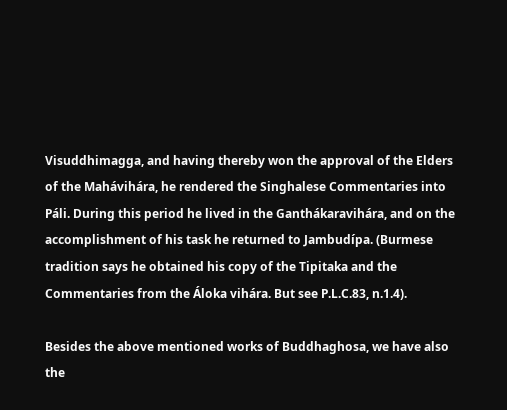Visuddhimagga, and having thereby won the approval of the Elders of the Mahávihára, he rendered the Singhalese Commentaries into Páli. During this period he lived in the Ganthákaravihára, and on the accomplishment of his task he returned to Jambudípa. (Burmese tradition says he obtained his copy of the Tipitaka and the Commentaries from the Áloka vihára. But see P.L.C.83, n.1.4).

Besides the above mentioned works of Buddhaghosa, we have also the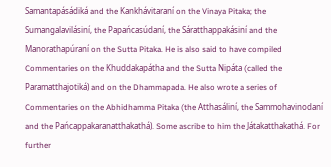Samantapásádiká and the Kankhávitaraní on the Vinaya Pitaka; the Sumangalavilásiní, the Papańcasúdaní, the Sáratthappakásiní and the Manorathapúraní on the Sutta Pitaka. He is also said to have compiled Commentaries on the Khuddakapátha and the Sutta Nipáta (called the Paramatthajotiká) and on the Dhammapada. He also wrote a series of Commentaries on the Abhidhamma Pitaka (the Atthasáliní, the Sammohavinodaní and the Pańcappakaranatthakathá). Some ascribe to him the Játakatthakathá. For further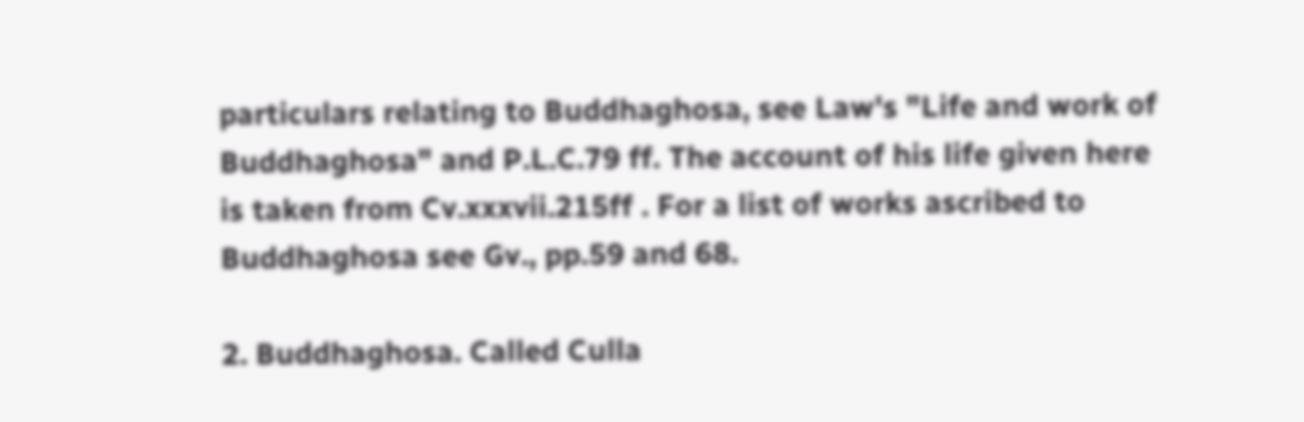particulars relating to Buddhaghosa, see Law's "Life and work of Buddhaghosa" and P.L.C.79 ff. The account of his life given here is taken from Cv.xxxvii.215ff . For a list of works ascribed to Buddhaghosa see Gv., pp.59 and 68.

2. Buddhaghosa. Called Culla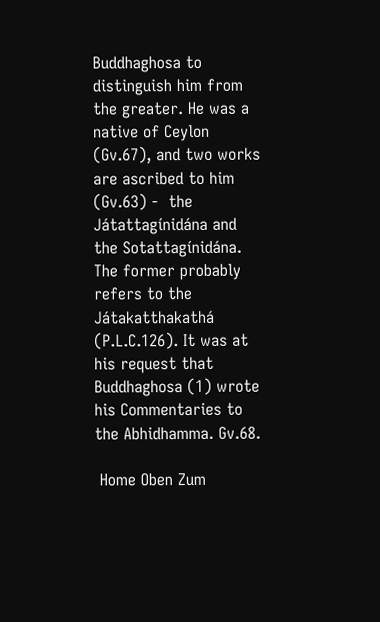Buddhaghosa to distinguish him from the greater. He was a native of Ceylon (Gv.67), and two works are ascribed to him (Gv.63) -  the Játattagínidána and the Sotattagínidána. The former probably refers to the Játakatthakathá (P.L.C.126). It was at his request that Buddhaghosa (1) wrote his Commentaries to the Abhidhamma. Gv.68.

 Home Oben Zum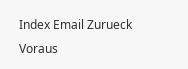Index Email Zurueck Voraus